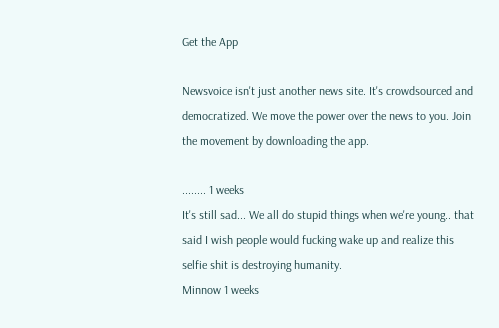Get the App

Newsvoice isn't just another news site. It's crowdsourced and democratized. We move the power over the news to you. Join the movement by downloading the app.

........ 1 weeks
It's still sad... We all do stupid things when we're young.. that said I wish people would fucking wake up and realize this selfie shit is destroying humanity.
Minnow 1 weeks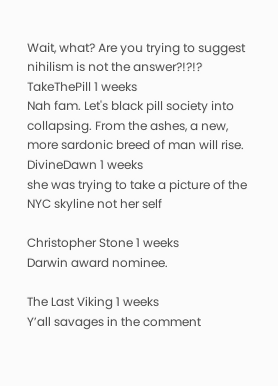Wait, what? Are you trying to suggest nihilism is not the answer?!?!?
TakeThePill 1 weeks
Nah fam. Let's black pill society into collapsing. From the ashes, a new, more sardonic breed of man will rise.
DivineDawn 1 weeks
she was trying to take a picture of the NYC skyline not her self

Christopher Stone 1 weeks
Darwin award nominee.

The Last Viking 1 weeks
Y’all savages in the comment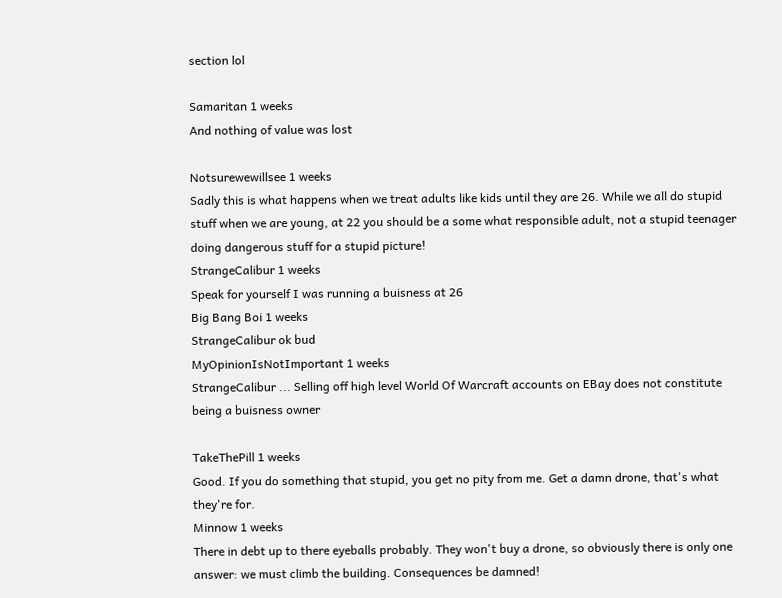section lol

Samaritan 1 weeks
And nothing of value was lost

Notsurewewillsee 1 weeks
Sadly this is what happens when we treat adults like kids until they are 26. While we all do stupid stuff when we are young, at 22 you should be a some what responsible adult, not a stupid teenager doing dangerous stuff for a stupid picture!
StrangeCalibur 1 weeks
Speak for yourself I was running a buisness at 26
Big Bang Boi 1 weeks
StrangeCalibur ok bud
MyOpinionIsNotImportant 1 weeks
StrangeCalibur ... Selling off high level World Of Warcraft accounts on EBay does not constitute being a buisness owner

TakeThePill 1 weeks
Good. If you do something that stupid, you get no pity from me. Get a damn drone, that's what they're for.
Minnow 1 weeks
There in debt up to there eyeballs probably. They won't buy a drone, so obviously there is only one answer: we must climb the building. Consequences be damned!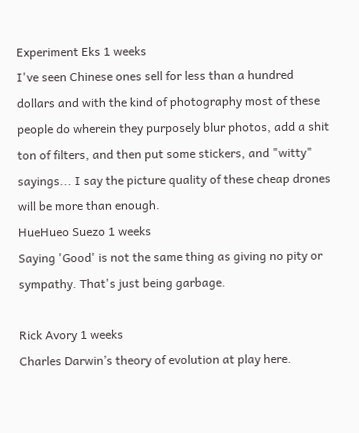Experiment Eks 1 weeks
I've seen Chinese ones sell for less than a hundred dollars and with the kind of photography most of these people do wherein they purposely blur photos, add a shit ton of filters, and then put some stickers, and "witty" sayings... I say the picture quality of these cheap drones will be more than enough.
HueHueo Suezo 1 weeks
Saying 'Good' is not the same thing as giving no pity or sympathy. That's just being garbage.

Rick Avory 1 weeks
Charles Darwin’s theory of evolution at play here.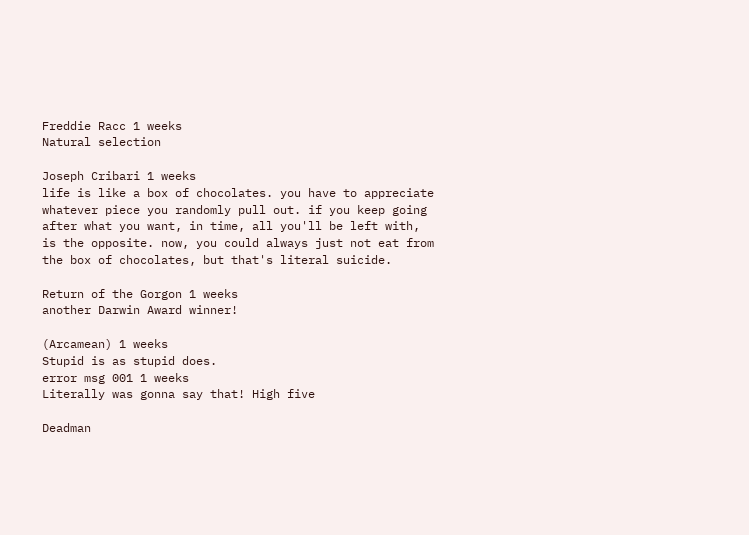Freddie Racc 1 weeks
Natural selection

Joseph Cribari 1 weeks
life is like a box of chocolates. you have to appreciate whatever piece you randomly pull out. if you keep going after what you want, in time, all you'll be left with, is the opposite. now, you could always just not eat from the box of chocolates, but that's literal suicide.

Return of the Gorgon 1 weeks
another Darwin Award winner!

(Arcamean) 1 weeks
Stupid is as stupid does.
error msg 001 1 weeks
Literally was gonna say that! High five

Deadman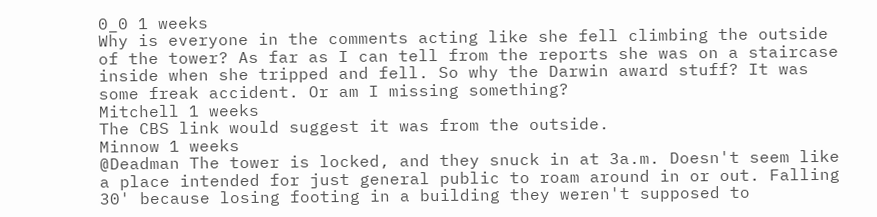0_0 1 weeks
Why is everyone in the comments acting like she fell climbing the outside of the tower? As far as I can tell from the reports she was on a staircase inside when she tripped and fell. So why the Darwin award stuff? It was some freak accident. Or am I missing something?
Mitchell 1 weeks
The CBS link would suggest it was from the outside.
Minnow 1 weeks
@Deadman The tower is locked, and they snuck in at 3a.m. Doesn't seem like a place intended for just general public to roam around in or out. Falling 30' because losing footing in a building they weren't supposed to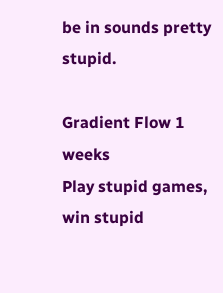be in sounds pretty stupid.

Gradient Flow 1 weeks
Play stupid games, win stupid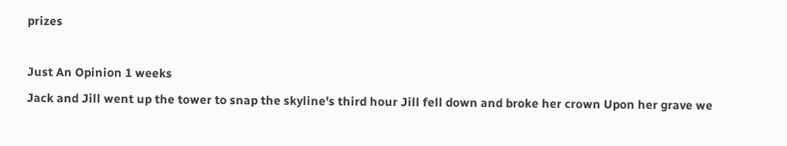prizes

Just An Opinion 1 weeks
Jack and Jill went up the tower to snap the skyline's third hour Jill fell down and broke her crown Upon her grave we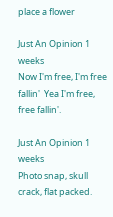place a flower

Just An Opinion 1 weeks
Now I'm free, I'm free fallin'  Yea I'm free, free fallin'.

Just An Opinion 1 weeks
Photo snap, skull crack, flat packed.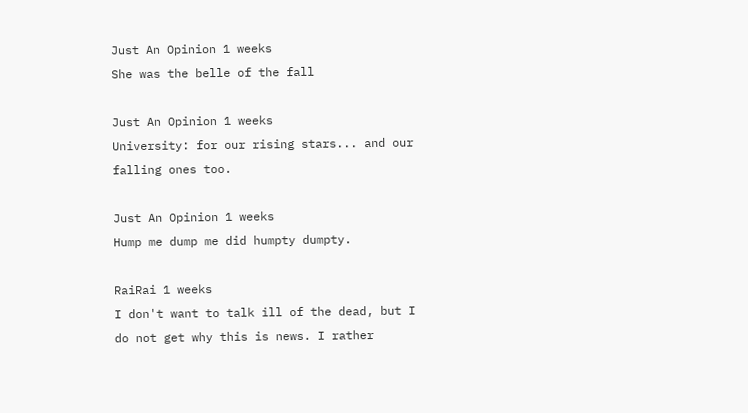Just An Opinion 1 weeks
She was the belle of the fall

Just An Opinion 1 weeks
University: for our rising stars... and our falling ones too.

Just An Opinion 1 weeks
Hump me dump me did humpty dumpty.

RaiRai 1 weeks
I don't want to talk ill of the dead, but I do not get why this is news. I rather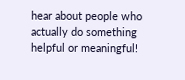hear about people who actually do something helpful or meaningful!